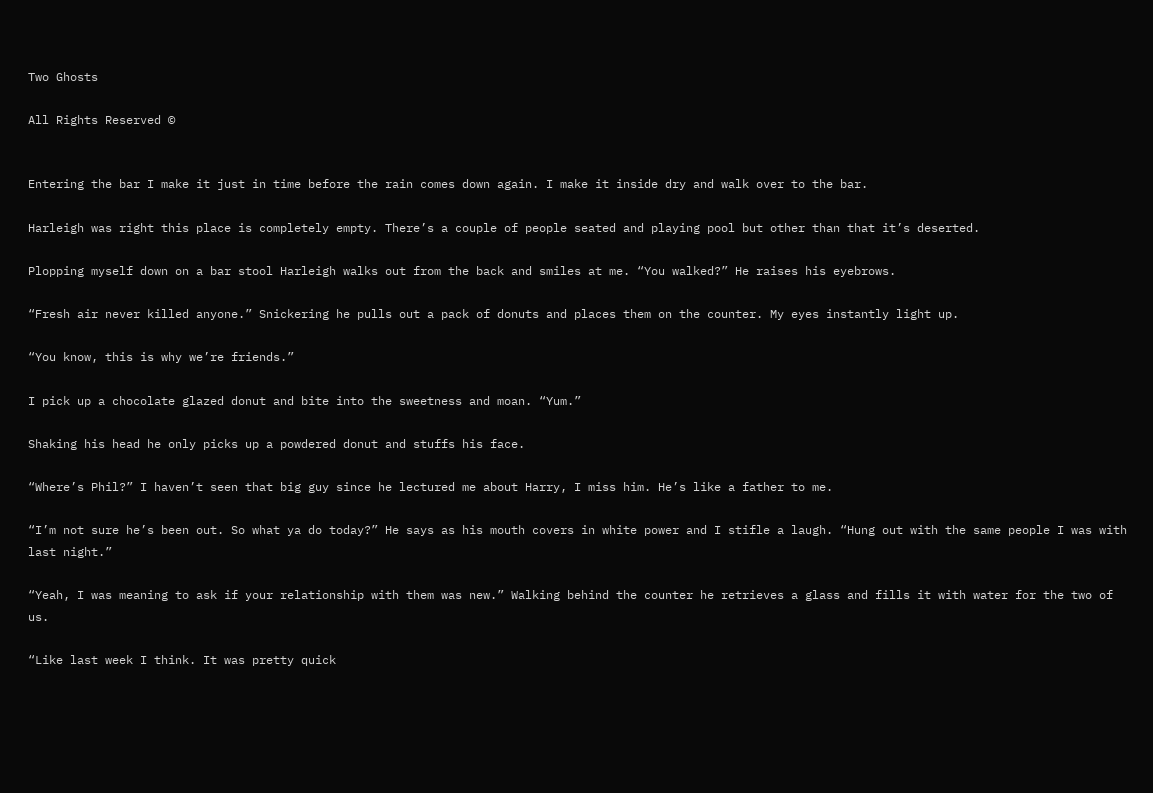Two Ghosts

All Rights Reserved ©


Entering the bar I make it just in time before the rain comes down again. I make it inside dry and walk over to the bar.

Harleigh was right this place is completely empty. There’s a couple of people seated and playing pool but other than that it’s deserted.

Plopping myself down on a bar stool Harleigh walks out from the back and smiles at me. “You walked?” He raises his eyebrows.

“Fresh air never killed anyone.” Snickering he pulls out a pack of donuts and places them on the counter. My eyes instantly light up.

“You know, this is why we’re friends.”

I pick up a chocolate glazed donut and bite into the sweetness and moan. “Yum.”

Shaking his head he only picks up a powdered donut and stuffs his face.

“Where’s Phil?” I haven’t seen that big guy since he lectured me about Harry, I miss him. He’s like a father to me.

“I’m not sure he’s been out. So what ya do today?” He says as his mouth covers in white power and I stifle a laugh. “Hung out with the same people I was with last night.”

“Yeah, I was meaning to ask if your relationship with them was new.” Walking behind the counter he retrieves a glass and fills it with water for the two of us.

“Like last week I think. It was pretty quick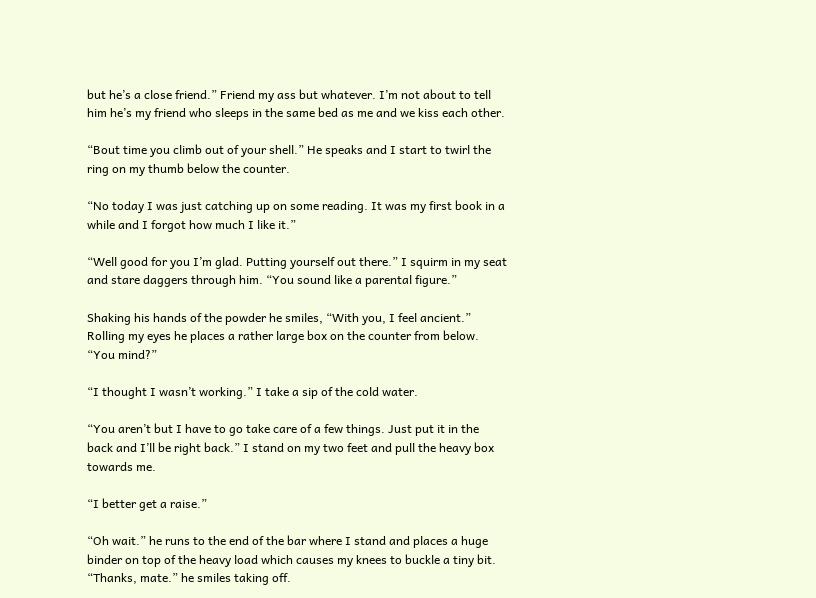but he’s a close friend.” Friend my ass but whatever. I’m not about to tell him he’s my friend who sleeps in the same bed as me and we kiss each other.

“Bout time you climb out of your shell.” He speaks and I start to twirl the ring on my thumb below the counter.

“No today I was just catching up on some reading. It was my first book in a while and I forgot how much I like it.”

“Well good for you I’m glad. Putting yourself out there.” I squirm in my seat and stare daggers through him. “You sound like a parental figure.”

Shaking his hands of the powder he smiles, “With you, I feel ancient.” Rolling my eyes he places a rather large box on the counter from below. “You mind?”

“I thought I wasn’t working.” I take a sip of the cold water.

“You aren’t but I have to go take care of a few things. Just put it in the back and I’ll be right back.” I stand on my two feet and pull the heavy box towards me.

“I better get a raise.”

“Oh wait.” he runs to the end of the bar where I stand and places a huge binder on top of the heavy load which causes my knees to buckle a tiny bit. “Thanks, mate.” he smiles taking off.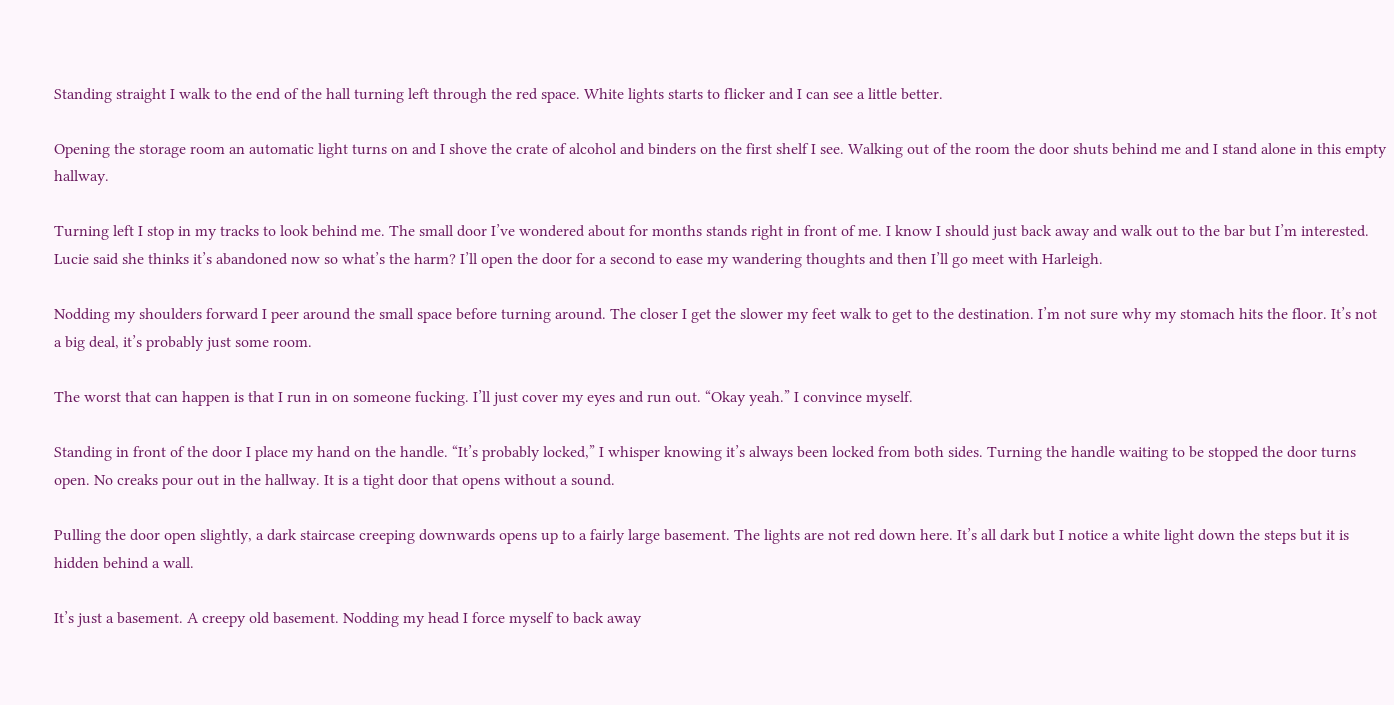Standing straight I walk to the end of the hall turning left through the red space. White lights starts to flicker and I can see a little better.

Opening the storage room an automatic light turns on and I shove the crate of alcohol and binders on the first shelf I see. Walking out of the room the door shuts behind me and I stand alone in this empty hallway.

Turning left I stop in my tracks to look behind me. The small door I’ve wondered about for months stands right in front of me. I know I should just back away and walk out to the bar but I’m interested. Lucie said she thinks it’s abandoned now so what’s the harm? I’ll open the door for a second to ease my wandering thoughts and then I’ll go meet with Harleigh.

Nodding my shoulders forward I peer around the small space before turning around. The closer I get the slower my feet walk to get to the destination. I’m not sure why my stomach hits the floor. It’s not a big deal, it’s probably just some room.

The worst that can happen is that I run in on someone fucking. I’ll just cover my eyes and run out. “Okay yeah.” I convince myself.

Standing in front of the door I place my hand on the handle. “It’s probably locked,” I whisper knowing it’s always been locked from both sides. Turning the handle waiting to be stopped the door turns open. No creaks pour out in the hallway. It is a tight door that opens without a sound.

Pulling the door open slightly, a dark staircase creeping downwards opens up to a fairly large basement. The lights are not red down here. It’s all dark but I notice a white light down the steps but it is hidden behind a wall.

It’s just a basement. A creepy old basement. Nodding my head I force myself to back away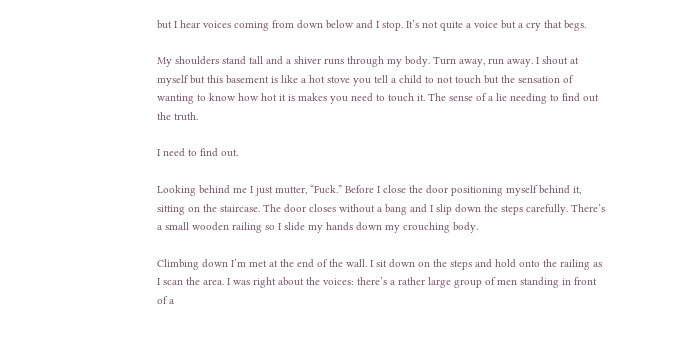but I hear voices coming from down below and I stop. It’s not quite a voice but a cry that begs.

My shoulders stand tall and a shiver runs through my body. Turn away, run away. I shout at myself but this basement is like a hot stove you tell a child to not touch but the sensation of wanting to know how hot it is makes you need to touch it. The sense of a lie needing to find out the truth.

I need to find out.

Looking behind me I just mutter, “Fuck.” Before I close the door positioning myself behind it, sitting on the staircase. The door closes without a bang and I slip down the steps carefully. There’s a small wooden railing so I slide my hands down my crouching body.

Climbing down I’m met at the end of the wall. I sit down on the steps and hold onto the railing as I scan the area. I was right about the voices: there’s a rather large group of men standing in front of a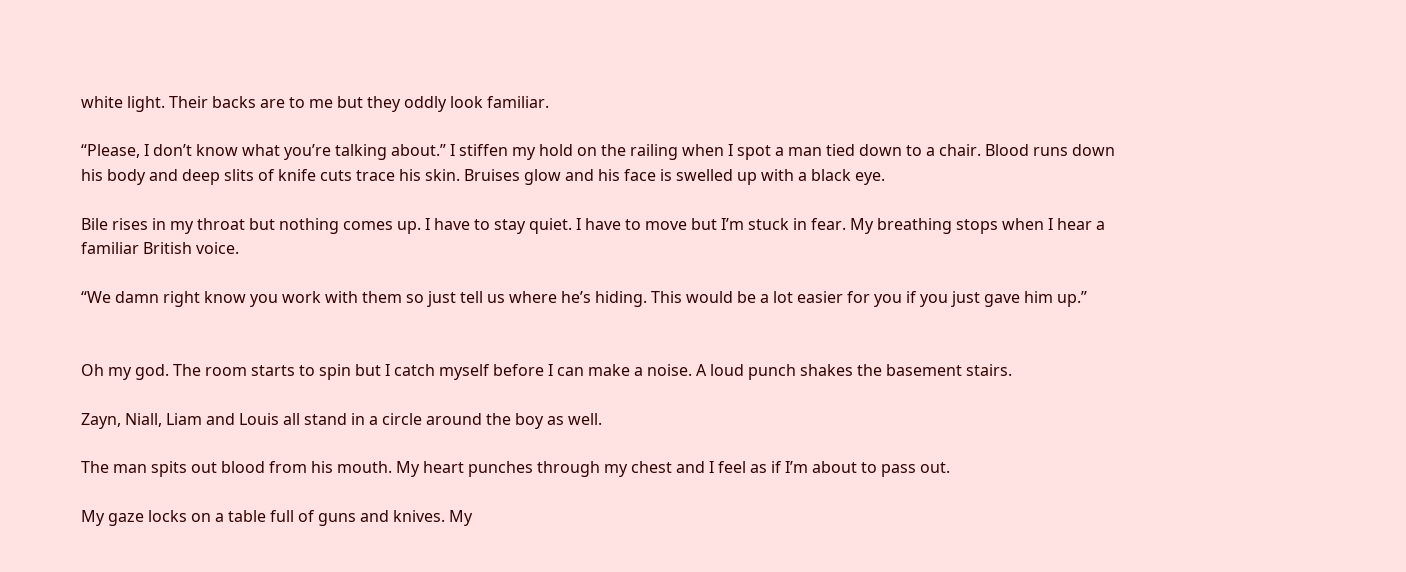white light. Their backs are to me but they oddly look familiar.

“Please, I don’t know what you’re talking about.” I stiffen my hold on the railing when I spot a man tied down to a chair. Blood runs down his body and deep slits of knife cuts trace his skin. Bruises glow and his face is swelled up with a black eye.

Bile rises in my throat but nothing comes up. I have to stay quiet. I have to move but I’m stuck in fear. My breathing stops when I hear a familiar British voice.

“We damn right know you work with them so just tell us where he’s hiding. This would be a lot easier for you if you just gave him up.”


Oh my god. The room starts to spin but I catch myself before I can make a noise. A loud punch shakes the basement stairs.

Zayn, Niall, Liam and Louis all stand in a circle around the boy as well.

The man spits out blood from his mouth. My heart punches through my chest and I feel as if I’m about to pass out.

My gaze locks on a table full of guns and knives. My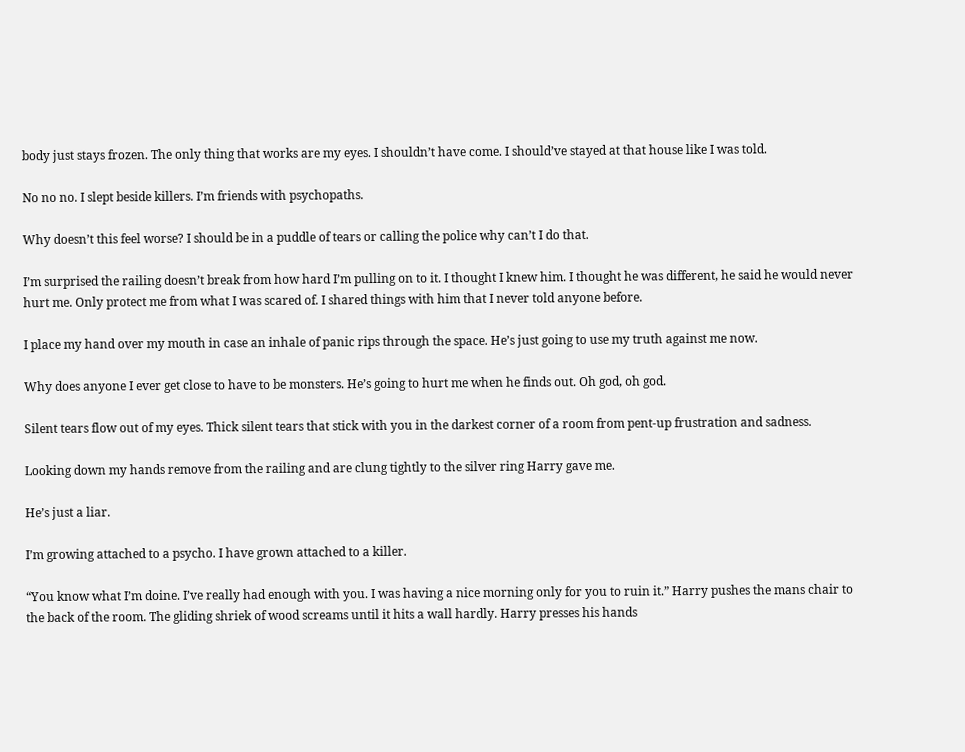body just stays frozen. The only thing that works are my eyes. I shouldn’t have come. I should’ve stayed at that house like I was told.

No no no. I slept beside killers. I’m friends with psychopaths.

Why doesn’t this feel worse? I should be in a puddle of tears or calling the police why can’t I do that.

I’m surprised the railing doesn’t break from how hard I’m pulling on to it. I thought I knew him. I thought he was different, he said he would never hurt me. Only protect me from what I was scared of. I shared things with him that I never told anyone before.

I place my hand over my mouth in case an inhale of panic rips through the space. He’s just going to use my truth against me now.

Why does anyone I ever get close to have to be monsters. He’s going to hurt me when he finds out. Oh god, oh god.

Silent tears flow out of my eyes. Thick silent tears that stick with you in the darkest corner of a room from pent-up frustration and sadness.

Looking down my hands remove from the railing and are clung tightly to the silver ring Harry gave me.

He’s just a liar.

I’m growing attached to a psycho. I have grown attached to a killer.

“You know what I’m doine. I’ve really had enough with you. I was having a nice morning only for you to ruin it.” Harry pushes the mans chair to the back of the room. The gliding shriek of wood screams until it hits a wall hardly. Harry presses his hands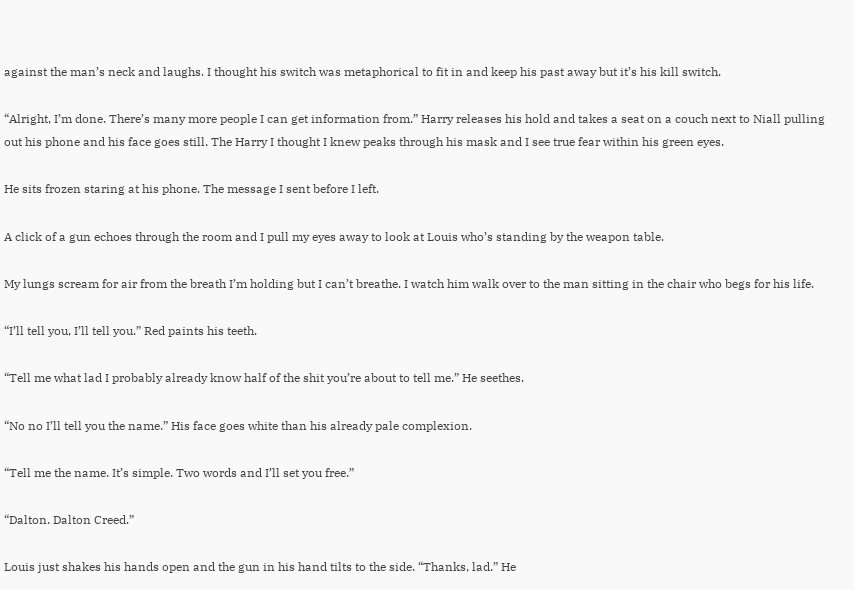against the man’s neck and laughs. I thought his switch was metaphorical to fit in and keep his past away but it’s his kill switch.

“Alright, I’m done. There’s many more people I can get information from.” Harry releases his hold and takes a seat on a couch next to Niall pulling out his phone and his face goes still. The Harry I thought I knew peaks through his mask and I see true fear within his green eyes.

He sits frozen staring at his phone. The message I sent before I left.

A click of a gun echoes through the room and I pull my eyes away to look at Louis who’s standing by the weapon table.

My lungs scream for air from the breath I’m holding but I can’t breathe. I watch him walk over to the man sitting in the chair who begs for his life.

“I’ll tell you, I’ll tell you.” Red paints his teeth.

“Tell me what lad I probably already know half of the shit you’re about to tell me.” He seethes.

“No no I’ll tell you the name.” His face goes white than his already pale complexion.

“Tell me the name. It’s simple. Two words and I’ll set you free.”

“Dalton. Dalton Creed.”

Louis just shakes his hands open and the gun in his hand tilts to the side. “Thanks, lad.” He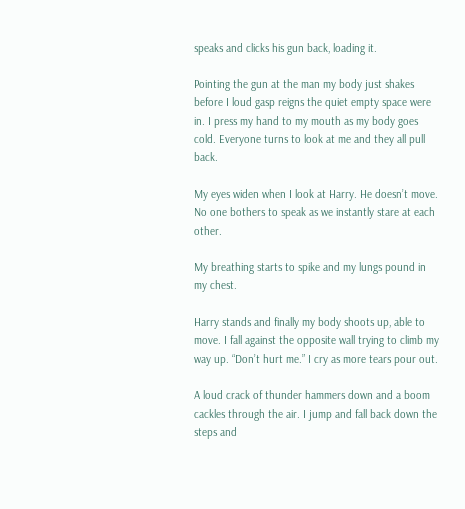speaks and clicks his gun back, loading it.

Pointing the gun at the man my body just shakes before I loud gasp reigns the quiet empty space were in. I press my hand to my mouth as my body goes cold. Everyone turns to look at me and they all pull back.

My eyes widen when I look at Harry. He doesn’t move. No one bothers to speak as we instantly stare at each other.

My breathing starts to spike and my lungs pound in my chest.

Harry stands and finally my body shoots up, able to move. I fall against the opposite wall trying to climb my way up. “Don’t hurt me.” I cry as more tears pour out.

A loud crack of thunder hammers down and a boom cackles through the air. I jump and fall back down the steps and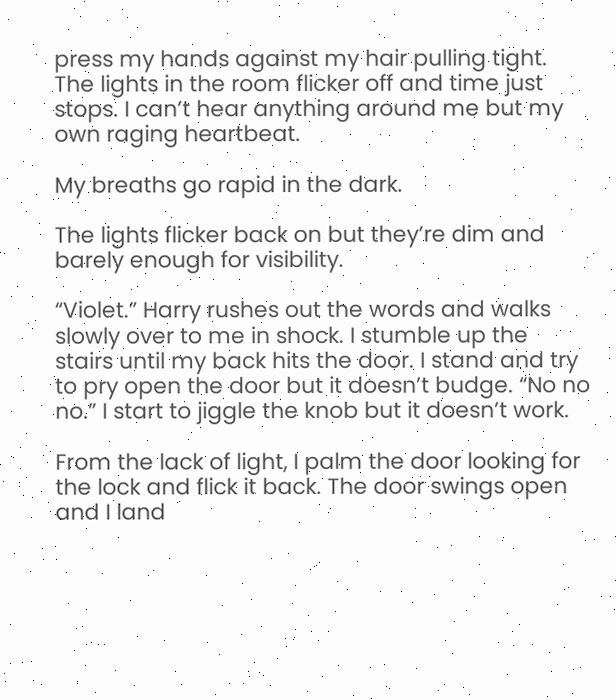press my hands against my hair pulling tight. The lights in the room flicker off and time just stops. I can’t hear anything around me but my own raging heartbeat.

My breaths go rapid in the dark.

The lights flicker back on but they’re dim and barely enough for visibility.

“Violet.” Harry rushes out the words and walks slowly over to me in shock. I stumble up the stairs until my back hits the door. I stand and try to pry open the door but it doesn’t budge. “No no no.” I start to jiggle the knob but it doesn’t work.

From the lack of light, I palm the door looking for the lock and flick it back. The door swings open and I land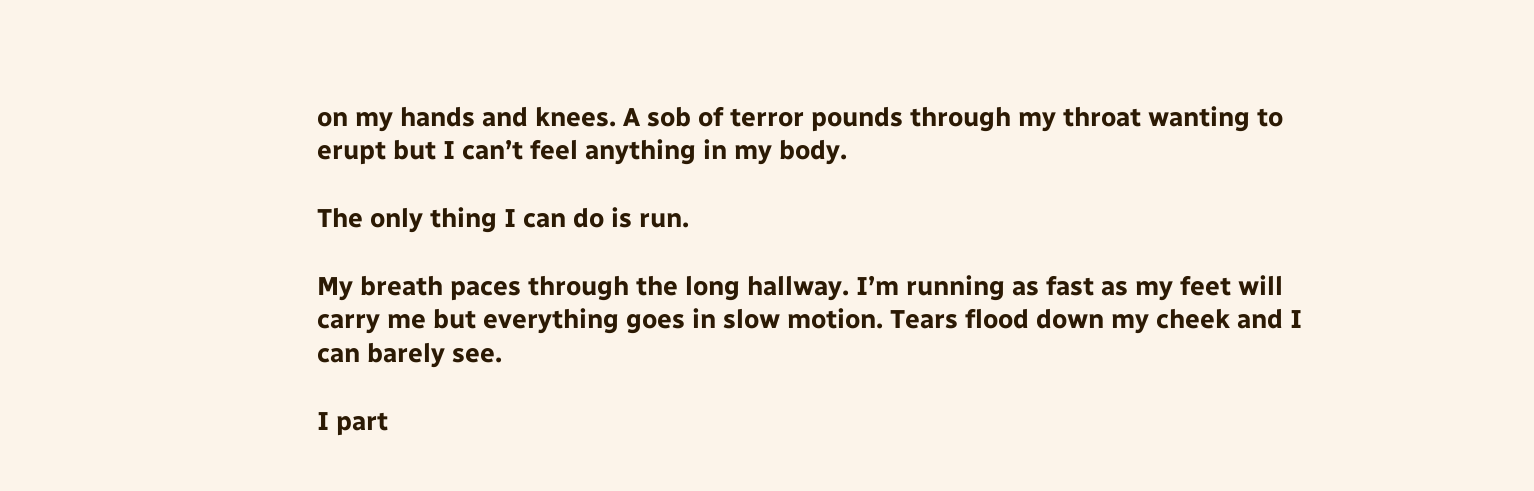on my hands and knees. A sob of terror pounds through my throat wanting to erupt but I can’t feel anything in my body.

The only thing I can do is run.

My breath paces through the long hallway. I’m running as fast as my feet will carry me but everything goes in slow motion. Tears flood down my cheek and I can barely see.

I part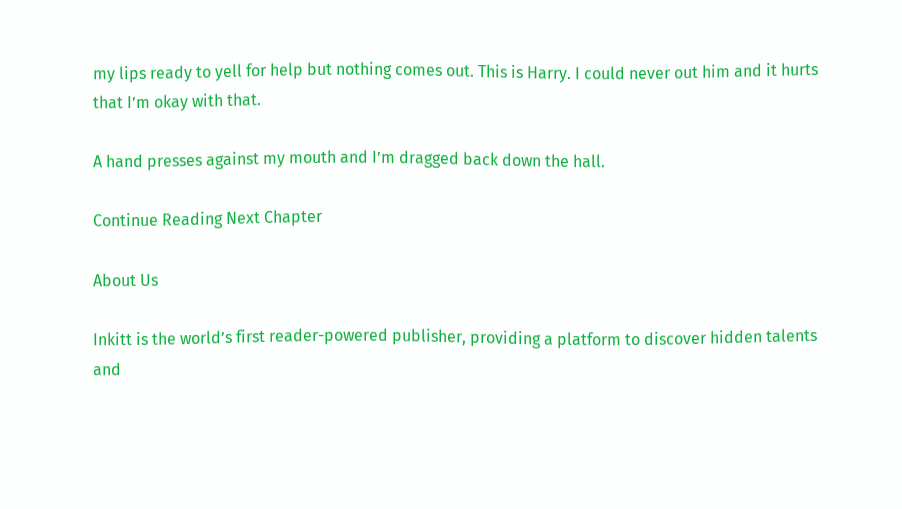my lips ready to yell for help but nothing comes out. This is Harry. I could never out him and it hurts that I’m okay with that.

A hand presses against my mouth and I’m dragged back down the hall.

Continue Reading Next Chapter

About Us

Inkitt is the world’s first reader-powered publisher, providing a platform to discover hidden talents and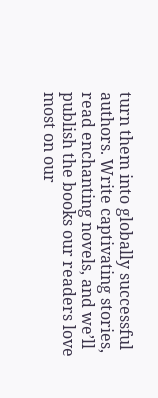turn them into globally successful authors. Write captivating stories, read enchanting novels, and we’ll publish the books our readers love most on our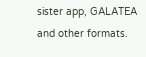sister app, GALATEA and other formats.